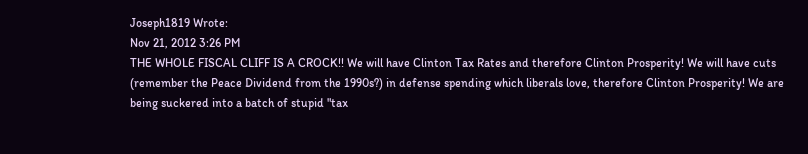Joseph1819 Wrote:
Nov 21, 2012 3:26 PM
THE WHOLE FISCAL CLIFF IS A CROCK!! We will have Clinton Tax Rates and therefore Clinton Prosperity! We will have cuts (remember the Peace Dividend from the 1990s?) in defense spending which liberals love, therefore Clinton Prosperity! We are being suckered into a batch of stupid "tax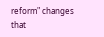reform" changes that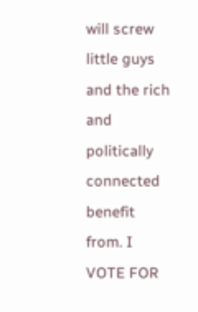will screw little guys and the rich and politically connected benefit from. I VOTE FOR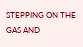STEPPING ON THE GAS AND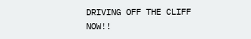DRIVING OFF THE CLIFF NOW!!